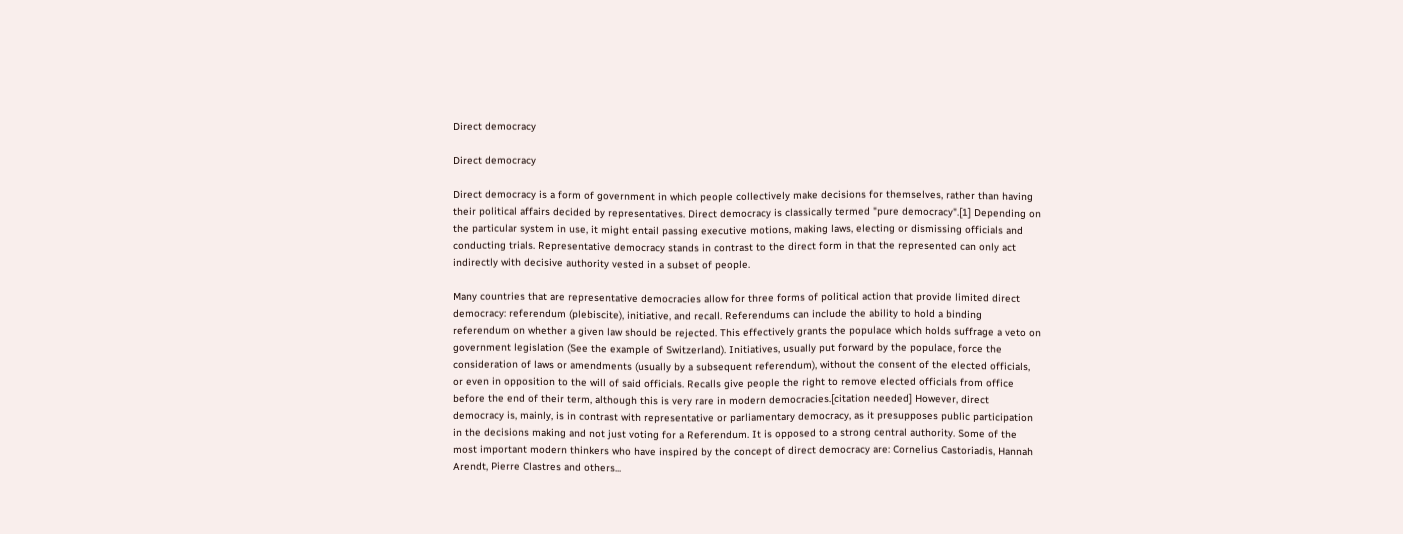Direct democracy

Direct democracy

Direct democracy is a form of government in which people collectively make decisions for themselves, rather than having their political affairs decided by representatives. Direct democracy is classically termed "pure democracy".[1] Depending on the particular system in use, it might entail passing executive motions, making laws, electing or dismissing officials and conducting trials. Representative democracy stands in contrast to the direct form in that the represented can only act indirectly with decisive authority vested in a subset of people.

Many countries that are representative democracies allow for three forms of political action that provide limited direct democracy: referendum (plebiscite), initiative, and recall. Referendums can include the ability to hold a binding referendum on whether a given law should be rejected. This effectively grants the populace which holds suffrage a veto on government legislation (See the example of Switzerland). Initiatives, usually put forward by the populace, force the consideration of laws or amendments (usually by a subsequent referendum), without the consent of the elected officials, or even in opposition to the will of said officials. Recalls give people the right to remove elected officials from office before the end of their term, although this is very rare in modern democracies.[citation needed] However, direct democracy is, mainly, is in contrast with representative or parliamentary democracy, as it presupposes public participation in the decisions making and not just voting for a Referendum. It is opposed to a strong central authority. Some of the most important modern thinkers who have inspired by the concept of direct democracy are: Cornelius Castoriadis, Hannah Arendt, Pierre Clastres and others...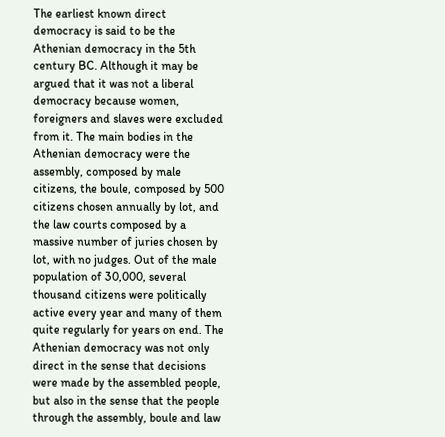The earliest known direct democracy is said to be the Athenian democracy in the 5th century BC. Although it may be argued that it was not a liberal democracy because women, foreigners and slaves were excluded from it. The main bodies in the Athenian democracy were the assembly, composed by male citizens, the boule, composed by 500 citizens chosen annually by lot, and the law courts composed by a massive number of juries chosen by lot, with no judges. Out of the male population of 30,000, several thousand citizens were politically active every year and many of them quite regularly for years on end. The Athenian democracy was not only direct in the sense that decisions were made by the assembled people, but also in the sense that the people through the assembly, boule and law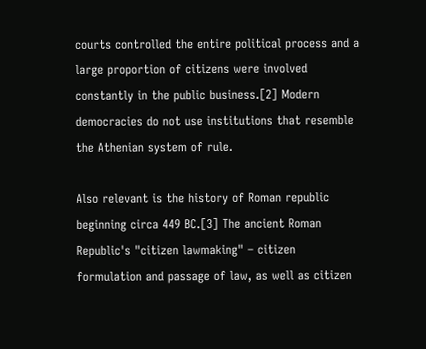courts controlled the entire political process and a large proportion of citizens were involved constantly in the public business.[2] Modern democracies do not use institutions that resemble the Athenian system of rule.

Also relevant is the history of Roman republic beginning circa 449 BC.[3] The ancient Roman Republic's "citizen lawmaking" – citizen formulation and passage of law, as well as citizen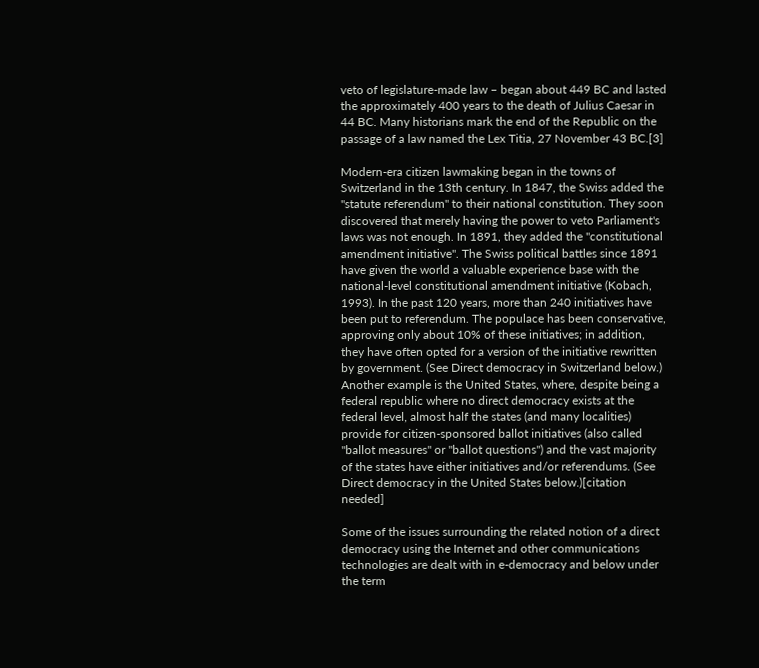veto of legislature-made law – began about 449 BC and lasted the approximately 400 years to the death of Julius Caesar in 44 BC. Many historians mark the end of the Republic on the passage of a law named the Lex Titia, 27 November 43 BC.[3]

Modern-era citizen lawmaking began in the towns of Switzerland in the 13th century. In 1847, the Swiss added the "statute referendum" to their national constitution. They soon discovered that merely having the power to veto Parliament's laws was not enough. In 1891, they added the "constitutional amendment initiative". The Swiss political battles since 1891 have given the world a valuable experience base with the national-level constitutional amendment initiative (Kobach, 1993). In the past 120 years, more than 240 initiatives have been put to referendum. The populace has been conservative, approving only about 10% of these initiatives; in addition, they have often opted for a version of the initiative rewritten by government. (See Direct democracy in Switzerland below.) Another example is the United States, where, despite being a federal republic where no direct democracy exists at the federal level, almost half the states (and many localities) provide for citizen-sponsored ballot initiatives (also called "ballot measures" or "ballot questions") and the vast majority of the states have either initiatives and/or referendums. (See Direct democracy in the United States below.)[citation needed]

Some of the issues surrounding the related notion of a direct democracy using the Internet and other communications technologies are dealt with in e-democracy and below under the term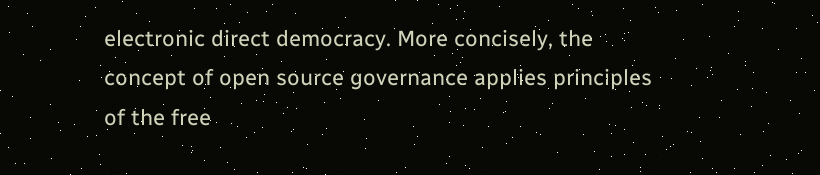electronic direct democracy. More concisely, the concept of open source governance applies principles of the free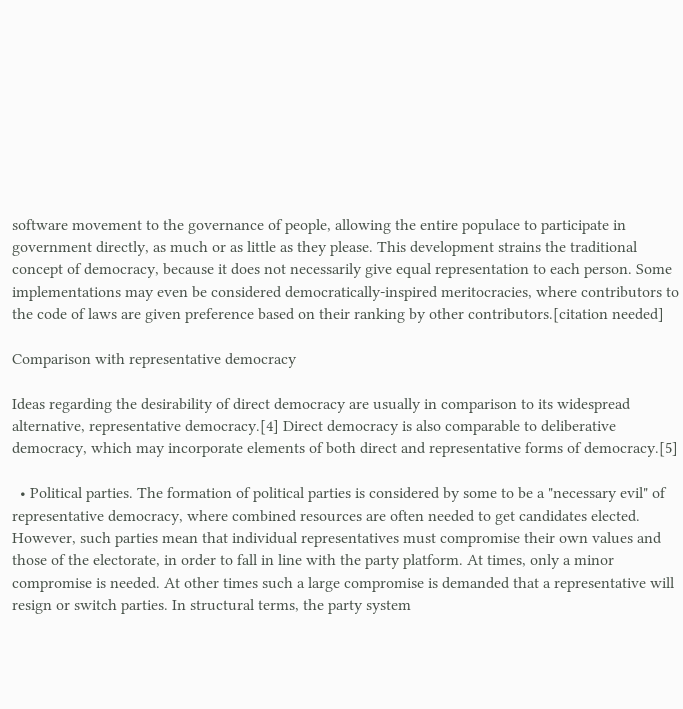software movement to the governance of people, allowing the entire populace to participate in government directly, as much or as little as they please. This development strains the traditional concept of democracy, because it does not necessarily give equal representation to each person. Some implementations may even be considered democratically-inspired meritocracies, where contributors to the code of laws are given preference based on their ranking by other contributors.[citation needed]

Comparison with representative democracy

Ideas regarding the desirability of direct democracy are usually in comparison to its widespread alternative, representative democracy.[4] Direct democracy is also comparable to deliberative democracy, which may incorporate elements of both direct and representative forms of democracy.[5]

  • Political parties. The formation of political parties is considered by some to be a "necessary evil" of representative democracy, where combined resources are often needed to get candidates elected. However, such parties mean that individual representatives must compromise their own values and those of the electorate, in order to fall in line with the party platform. At times, only a minor compromise is needed. At other times such a large compromise is demanded that a representative will resign or switch parties. In structural terms, the party system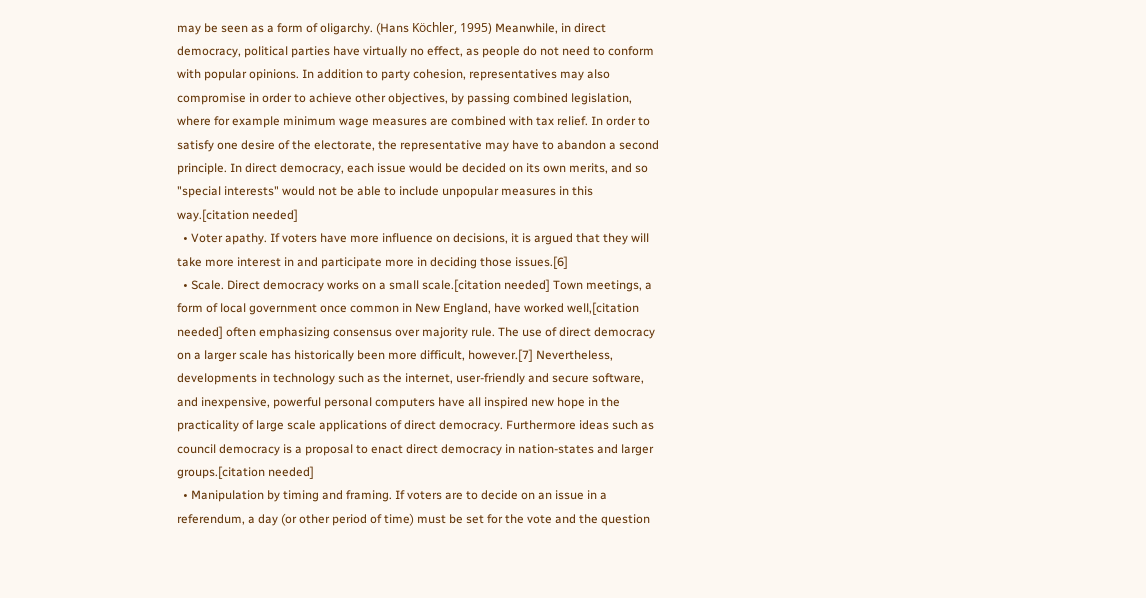may be seen as a form of oligarchy. (Hans Köchler, 1995) Meanwhile, in direct democracy, political parties have virtually no effect, as people do not need to conform with popular opinions. In addition to party cohesion, representatives may also compromise in order to achieve other objectives, by passing combined legislation, where for example minimum wage measures are combined with tax relief. In order to satisfy one desire of the electorate, the representative may have to abandon a second principle. In direct democracy, each issue would be decided on its own merits, and so "special interests" would not be able to include unpopular measures in this way.[citation needed]
  • Voter apathy. If voters have more influence on decisions, it is argued that they will take more interest in and participate more in deciding those issues.[6]
  • Scale. Direct democracy works on a small scale.[citation needed] Town meetings, a form of local government once common in New England, have worked well,[citation needed] often emphasizing consensus over majority rule. The use of direct democracy on a larger scale has historically been more difficult, however.[7] Nevertheless, developments in technology such as the internet, user-friendly and secure software, and inexpensive, powerful personal computers have all inspired new hope in the practicality of large scale applications of direct democracy. Furthermore ideas such as council democracy is a proposal to enact direct democracy in nation-states and larger groups.[citation needed]
  • Manipulation by timing and framing. If voters are to decide on an issue in a referendum, a day (or other period of time) must be set for the vote and the question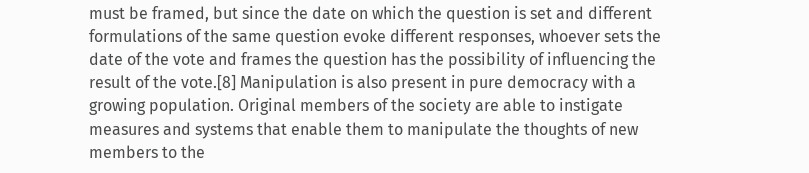must be framed, but since the date on which the question is set and different formulations of the same question evoke different responses, whoever sets the date of the vote and frames the question has the possibility of influencing the result of the vote.[8] Manipulation is also present in pure democracy with a growing population. Original members of the society are able to instigate measures and systems that enable them to manipulate the thoughts of new members to the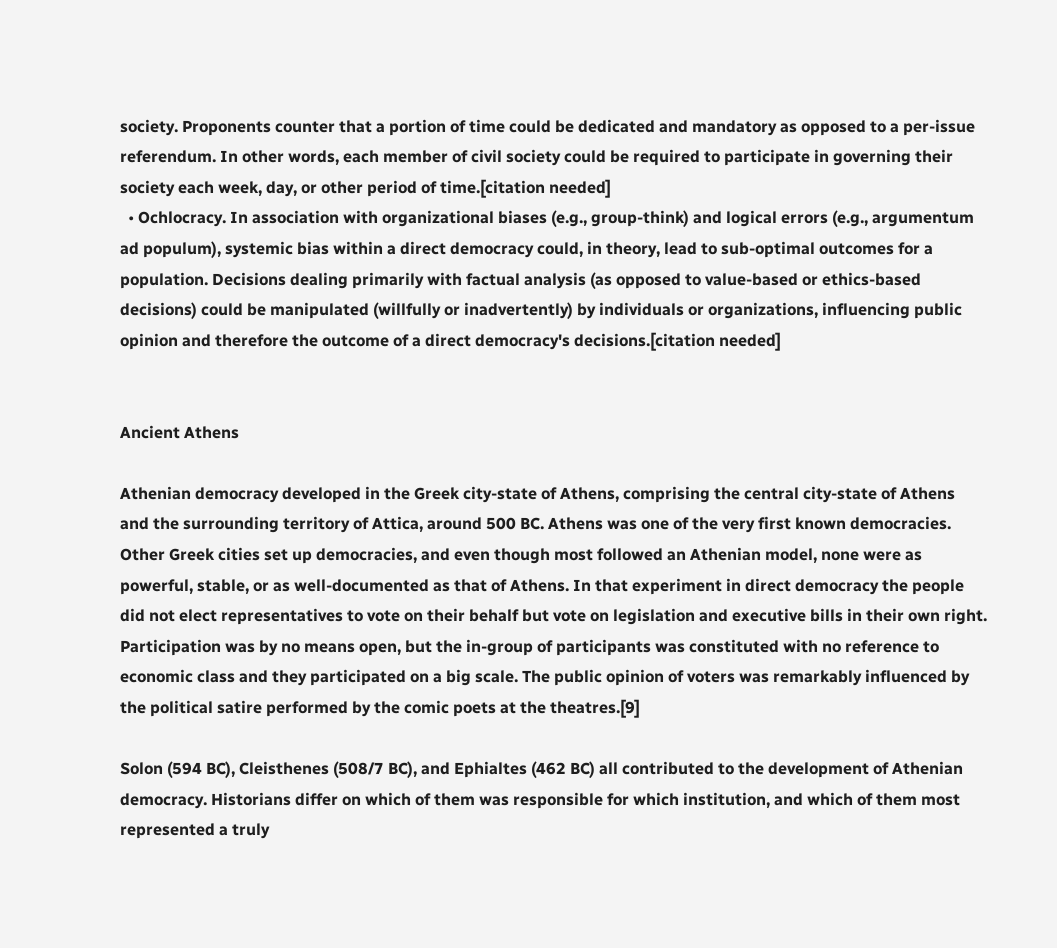society. Proponents counter that a portion of time could be dedicated and mandatory as opposed to a per-issue referendum. In other words, each member of civil society could be required to participate in governing their society each week, day, or other period of time.[citation needed]
  • Ochlocracy. In association with organizational biases (e.g., group-think) and logical errors (e.g., argumentum ad populum), systemic bias within a direct democracy could, in theory, lead to sub-optimal outcomes for a population. Decisions dealing primarily with factual analysis (as opposed to value-based or ethics-based decisions) could be manipulated (willfully or inadvertently) by individuals or organizations, influencing public opinion and therefore the outcome of a direct democracy's decisions.[citation needed]


Ancient Athens

Athenian democracy developed in the Greek city-state of Athens, comprising the central city-state of Athens and the surrounding territory of Attica, around 500 BC. Athens was one of the very first known democracies. Other Greek cities set up democracies, and even though most followed an Athenian model, none were as powerful, stable, or as well-documented as that of Athens. In that experiment in direct democracy the people did not elect representatives to vote on their behalf but vote on legislation and executive bills in their own right. Participation was by no means open, but the in-group of participants was constituted with no reference to economic class and they participated on a big scale. The public opinion of voters was remarkably influenced by the political satire performed by the comic poets at the theatres.[9]

Solon (594 BC), Cleisthenes (508/7 BC), and Ephialtes (462 BC) all contributed to the development of Athenian democracy. Historians differ on which of them was responsible for which institution, and which of them most represented a truly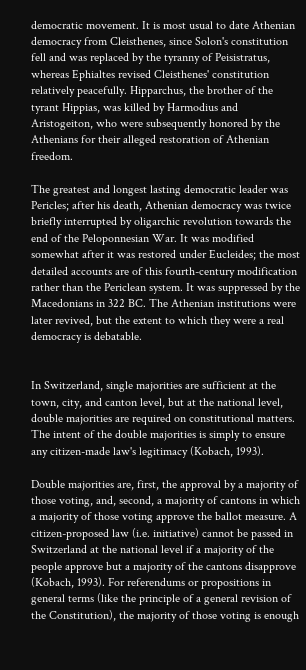democratic movement. It is most usual to date Athenian democracy from Cleisthenes, since Solon's constitution fell and was replaced by the tyranny of Peisistratus, whereas Ephialtes revised Cleisthenes' constitution relatively peacefully. Hipparchus, the brother of the tyrant Hippias, was killed by Harmodius and Aristogeiton, who were subsequently honored by the Athenians for their alleged restoration of Athenian freedom.

The greatest and longest lasting democratic leader was Pericles; after his death, Athenian democracy was twice briefly interrupted by oligarchic revolution towards the end of the Peloponnesian War. It was modified somewhat after it was restored under Eucleides; the most detailed accounts are of this fourth-century modification rather than the Periclean system. It was suppressed by the Macedonians in 322 BC. The Athenian institutions were later revived, but the extent to which they were a real democracy is debatable.


In Switzerland, single majorities are sufficient at the town, city, and canton level, but at the national level, double majorities are required on constitutional matters. The intent of the double majorities is simply to ensure any citizen-made law's legitimacy (Kobach, 1993).

Double majorities are, first, the approval by a majority of those voting, and, second, a majority of cantons in which a majority of those voting approve the ballot measure. A citizen-proposed law (i.e. initiative) cannot be passed in Switzerland at the national level if a majority of the people approve but a majority of the cantons disapprove (Kobach, 1993). For referendums or propositions in general terms (like the principle of a general revision of the Constitution), the majority of those voting is enough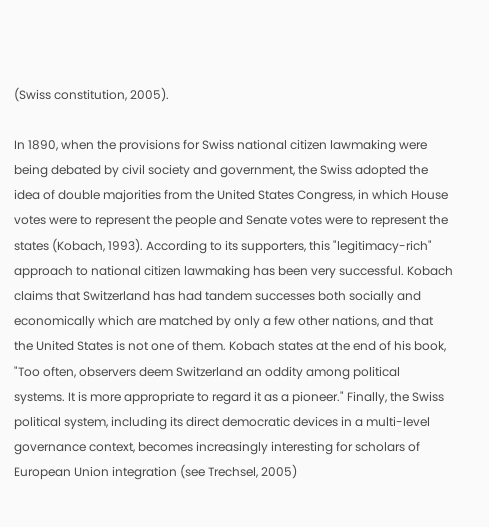(Swiss constitution, 2005).

In 1890, when the provisions for Swiss national citizen lawmaking were being debated by civil society and government, the Swiss adopted the idea of double majorities from the United States Congress, in which House votes were to represent the people and Senate votes were to represent the states (Kobach, 1993). According to its supporters, this "legitimacy-rich" approach to national citizen lawmaking has been very successful. Kobach claims that Switzerland has had tandem successes both socially and economically which are matched by only a few other nations, and that the United States is not one of them. Kobach states at the end of his book, "Too often, observers deem Switzerland an oddity among political systems. It is more appropriate to regard it as a pioneer." Finally, the Swiss political system, including its direct democratic devices in a multi-level governance context, becomes increasingly interesting for scholars of European Union integration (see Trechsel, 2005)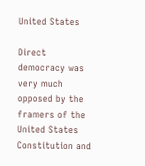United States

Direct democracy was very much opposed by the framers of the United States Constitution and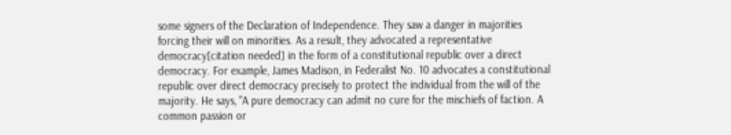some signers of the Declaration of Independence. They saw a danger in majorities forcing their will on minorities. As a result, they advocated a representative democracy[citation needed] in the form of a constitutional republic over a direct democracy. For example, James Madison, in Federalist No. 10 advocates a constitutional republic over direct democracy precisely to protect the individual from the will of the majority. He says, "A pure democracy can admit no cure for the mischiefs of faction. A common passion or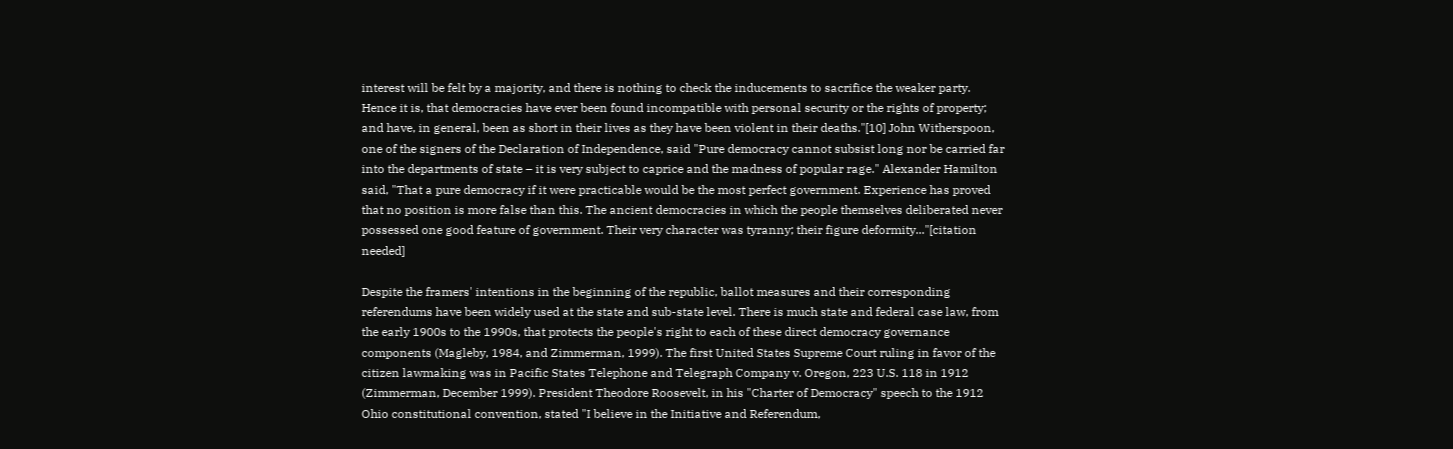interest will be felt by a majority, and there is nothing to check the inducements to sacrifice the weaker party. Hence it is, that democracies have ever been found incompatible with personal security or the rights of property; and have, in general, been as short in their lives as they have been violent in their deaths."[10] John Witherspoon, one of the signers of the Declaration of Independence, said "Pure democracy cannot subsist long nor be carried far into the departments of state – it is very subject to caprice and the madness of popular rage." Alexander Hamilton said, "That a pure democracy if it were practicable would be the most perfect government. Experience has proved that no position is more false than this. The ancient democracies in which the people themselves deliberated never possessed one good feature of government. Their very character was tyranny; their figure deformity..."[citation needed]

Despite the framers' intentions in the beginning of the republic, ballot measures and their corresponding referendums have been widely used at the state and sub-state level. There is much state and federal case law, from the early 1900s to the 1990s, that protects the people's right to each of these direct democracy governance components (Magleby, 1984, and Zimmerman, 1999). The first United States Supreme Court ruling in favor of the citizen lawmaking was in Pacific States Telephone and Telegraph Company v. Oregon, 223 U.S. 118 in 1912 (Zimmerman, December 1999). President Theodore Roosevelt, in his "Charter of Democracy" speech to the 1912 Ohio constitutional convention, stated "I believe in the Initiative and Referendum,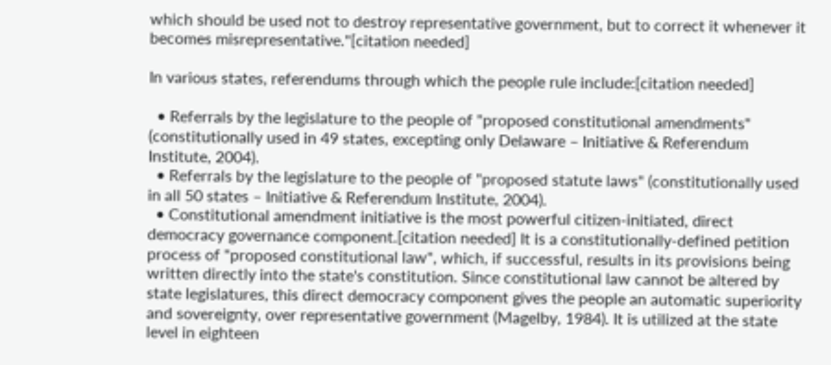which should be used not to destroy representative government, but to correct it whenever it becomes misrepresentative."[citation needed]

In various states, referendums through which the people rule include:[citation needed]

  • Referrals by the legislature to the people of "proposed constitutional amendments" (constitutionally used in 49 states, excepting only Delaware – Initiative & Referendum Institute, 2004).
  • Referrals by the legislature to the people of "proposed statute laws" (constitutionally used in all 50 states – Initiative & Referendum Institute, 2004).
  • Constitutional amendment initiative is the most powerful citizen-initiated, direct democracy governance component.[citation needed] It is a constitutionally-defined petition process of "proposed constitutional law", which, if successful, results in its provisions being written directly into the state's constitution. Since constitutional law cannot be altered by state legislatures, this direct democracy component gives the people an automatic superiority and sovereignty, over representative government (Magelby, 1984). It is utilized at the state level in eighteen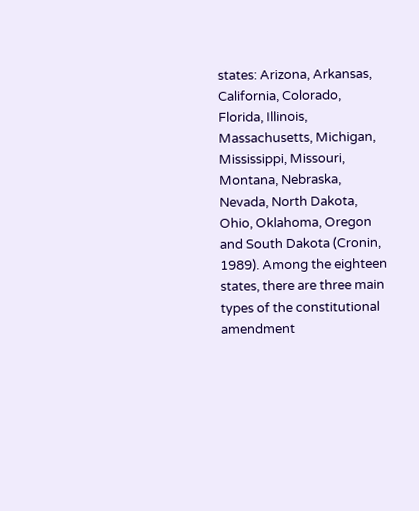states: Arizona, Arkansas, California, Colorado, Florida, Illinois, Massachusetts, Michigan, Mississippi, Missouri, Montana, Nebraska, Nevada, North Dakota, Ohio, Oklahoma, Oregon and South Dakota (Cronin, 1989). Among the eighteen states, there are three main types of the constitutional amendment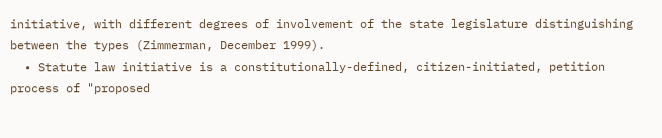initiative, with different degrees of involvement of the state legislature distinguishing between the types (Zimmerman, December 1999).
  • Statute law initiative is a constitutionally-defined, citizen-initiated, petition process of "proposed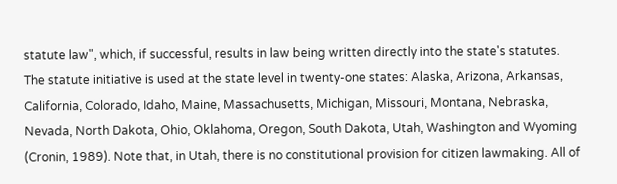statute law", which, if successful, results in law being written directly into the state's statutes. The statute initiative is used at the state level in twenty-one states: Alaska, Arizona, Arkansas, California, Colorado, Idaho, Maine, Massachusetts, Michigan, Missouri, Montana, Nebraska, Nevada, North Dakota, Ohio, Oklahoma, Oregon, South Dakota, Utah, Washington and Wyoming (Cronin, 1989). Note that, in Utah, there is no constitutional provision for citizen lawmaking. All of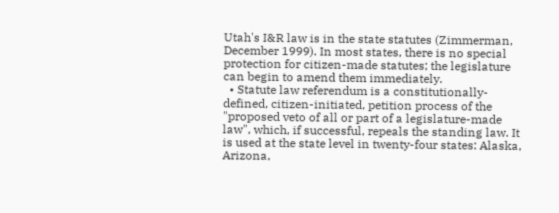Utah's I&R law is in the state statutes (Zimmerman, December 1999). In most states, there is no special protection for citizen-made statutes; the legislature can begin to amend them immediately.
  • Statute law referendum is a constitutionally-defined, citizen-initiated, petition process of the "proposed veto of all or part of a legislature-made law", which, if successful, repeals the standing law. It is used at the state level in twenty-four states: Alaska, Arizona,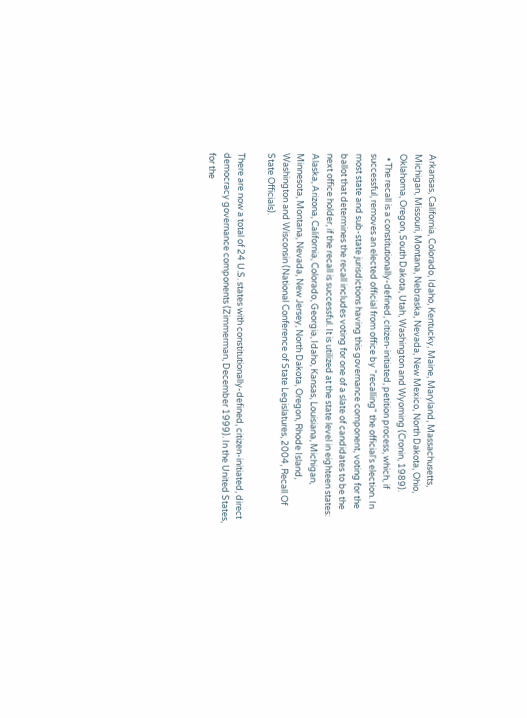Arkansas, California, Colorado, Idaho, Kentucky, Maine, Maryland, Massachusetts, Michigan, Missouri, Montana, Nebraska, Nevada, New Mexico, North Dakota, Ohio, Oklahoma, Oregon, South Dakota, Utah, Washington and Wyoming (Cronin, 1989).
  • The recall is a constitutionally-defined, citizen-initiated, petition process, which, if successful, removes an elected official from office by "recalling" the official's election. In most state and sub-state jurisdictions having this governance component, voting for the ballot that determines the recall includes voting for one of a slate of candidates to be the next office holder, if the recall is successful. It is utilized at the state level in eighteen states: Alaska, Arizona, California, Colorado, Georgia, Idaho, Kansas, Louisiana, Michigan, Minnesota, Montana, Nevada, New Jersey, North Dakota, Oregon, Rhode Island, Washington and Wisconsin (National Conference of State Legislatures, 2004, Recall Of State Officials).

There are now a total of 24 U.S. states with constitutionally-defined, citizen-initiated, direct democracy governance components (Zimmerman, December 1999). In the United States, for the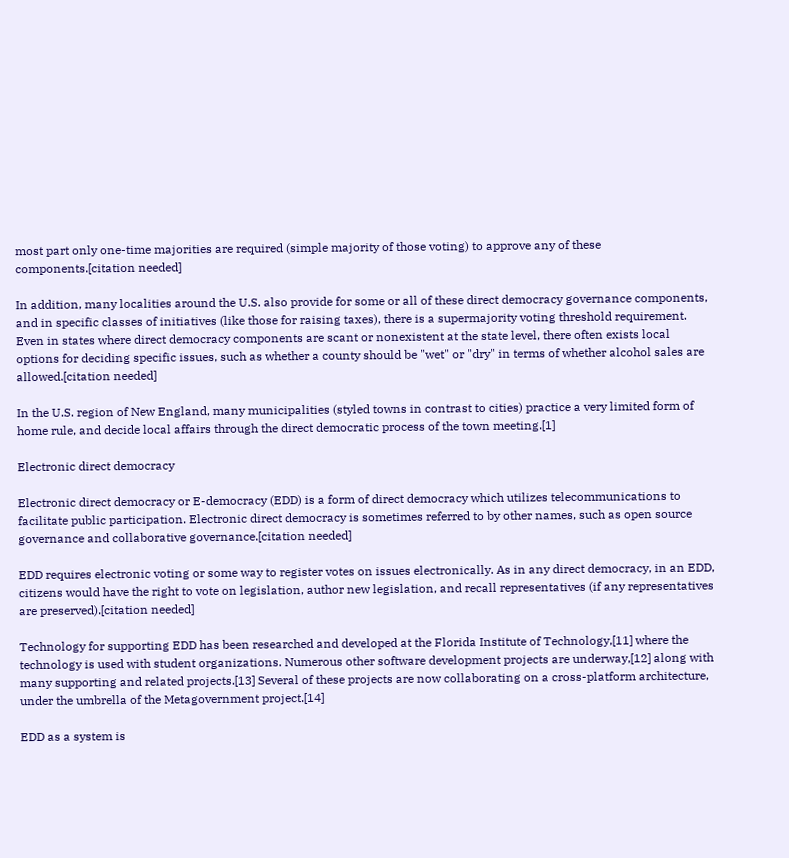most part only one-time majorities are required (simple majority of those voting) to approve any of these components.[citation needed]

In addition, many localities around the U.S. also provide for some or all of these direct democracy governance components, and in specific classes of initiatives (like those for raising taxes), there is a supermajority voting threshold requirement. Even in states where direct democracy components are scant or nonexistent at the state level, there often exists local options for deciding specific issues, such as whether a county should be "wet" or "dry" in terms of whether alcohol sales are allowed.[citation needed]

In the U.S. region of New England, many municipalities (styled towns in contrast to cities) practice a very limited form of home rule, and decide local affairs through the direct democratic process of the town meeting.[1]

Electronic direct democracy

Electronic direct democracy or E-democracy (EDD) is a form of direct democracy which utilizes telecommunications to facilitate public participation. Electronic direct democracy is sometimes referred to by other names, such as open source governance and collaborative governance.[citation needed]

EDD requires electronic voting or some way to register votes on issues electronically. As in any direct democracy, in an EDD, citizens would have the right to vote on legislation, author new legislation, and recall representatives (if any representatives are preserved).[citation needed]

Technology for supporting EDD has been researched and developed at the Florida Institute of Technology,[11] where the technology is used with student organizations. Numerous other software development projects are underway,[12] along with many supporting and related projects.[13] Several of these projects are now collaborating on a cross-platform architecture, under the umbrella of the Metagovernment project.[14]

EDD as a system is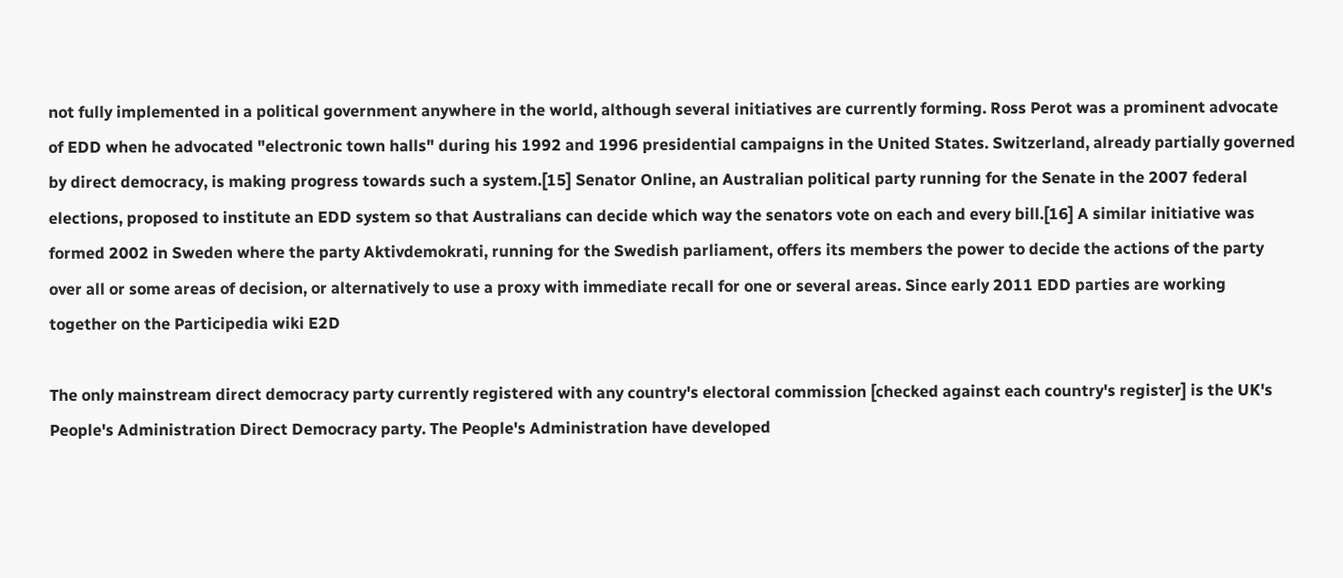not fully implemented in a political government anywhere in the world, although several initiatives are currently forming. Ross Perot was a prominent advocate of EDD when he advocated "electronic town halls" during his 1992 and 1996 presidential campaigns in the United States. Switzerland, already partially governed by direct democracy, is making progress towards such a system.[15] Senator Online, an Australian political party running for the Senate in the 2007 federal elections, proposed to institute an EDD system so that Australians can decide which way the senators vote on each and every bill.[16] A similar initiative was formed 2002 in Sweden where the party Aktivdemokrati, running for the Swedish parliament, offers its members the power to decide the actions of the party over all or some areas of decision, or alternatively to use a proxy with immediate recall for one or several areas. Since early 2011 EDD parties are working together on the Participedia wiki E2D

The only mainstream direct democracy party currently registered with any country's electoral commission [checked against each country's register] is the UK's People's Administration Direct Democracy party. The People's Administration have developed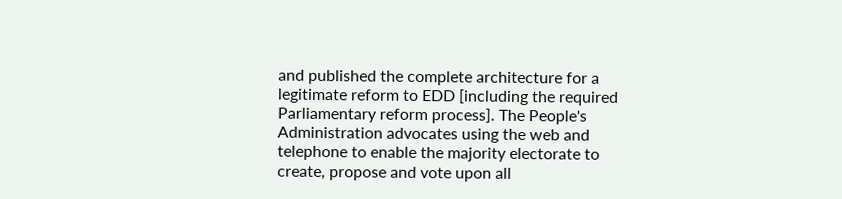and published the complete architecture for a legitimate reform to EDD [including the required Parliamentary reform process]. The People's Administration advocates using the web and telephone to enable the majority electorate to create, propose and vote upon all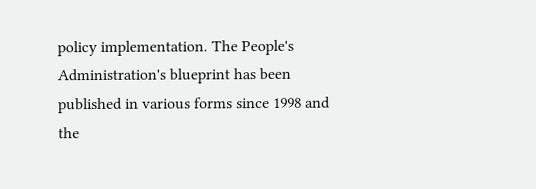policy implementation. The People's Administration's blueprint has been published in various forms since 1998 and the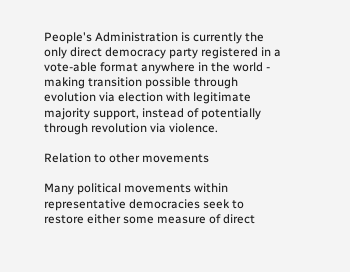People's Administration is currently the only direct democracy party registered in a vote-able format anywhere in the world - making transition possible through evolution via election with legitimate majority support, instead of potentially through revolution via violence.

Relation to other movements

Many political movements within representative democracies seek to restore either some measure of direct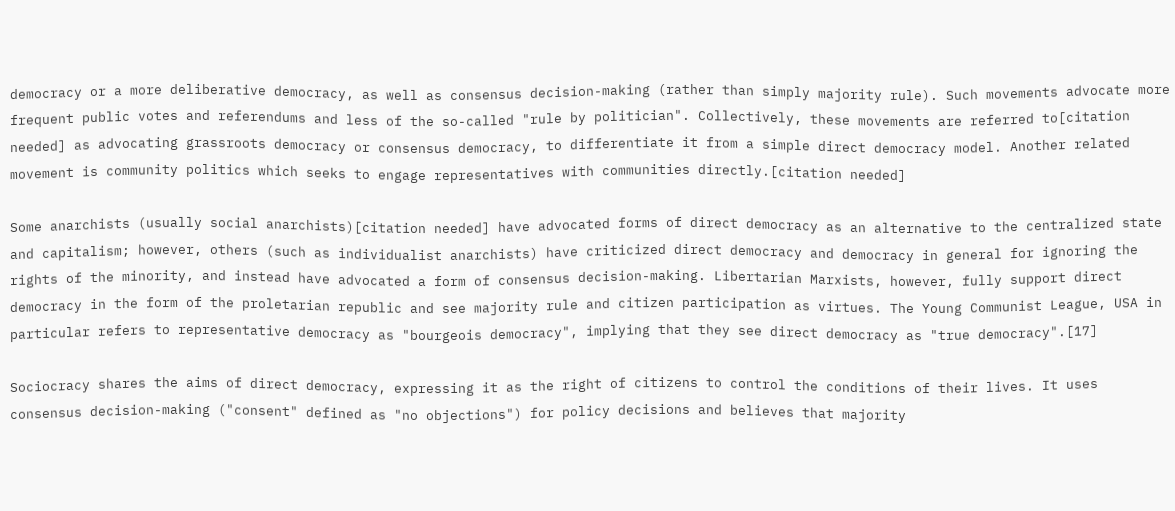democracy or a more deliberative democracy, as well as consensus decision-making (rather than simply majority rule). Such movements advocate more frequent public votes and referendums and less of the so-called "rule by politician". Collectively, these movements are referred to[citation needed] as advocating grassroots democracy or consensus democracy, to differentiate it from a simple direct democracy model. Another related movement is community politics which seeks to engage representatives with communities directly.[citation needed]

Some anarchists (usually social anarchists)[citation needed] have advocated forms of direct democracy as an alternative to the centralized state and capitalism; however, others (such as individualist anarchists) have criticized direct democracy and democracy in general for ignoring the rights of the minority, and instead have advocated a form of consensus decision-making. Libertarian Marxists, however, fully support direct democracy in the form of the proletarian republic and see majority rule and citizen participation as virtues. The Young Communist League, USA in particular refers to representative democracy as "bourgeois democracy", implying that they see direct democracy as "true democracy".[17]

Sociocracy shares the aims of direct democracy, expressing it as the right of citizens to control the conditions of their lives. It uses consensus decision-making ("consent" defined as "no objections") for policy decisions and believes that majority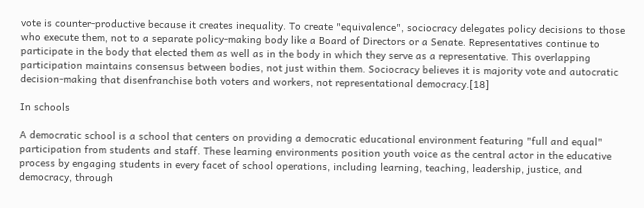vote is counter-productive because it creates inequality. To create "equivalence", sociocracy delegates policy decisions to those who execute them, not to a separate policy-making body like a Board of Directors or a Senate. Representatives continue to participate in the body that elected them as well as in the body in which they serve as a representative. This overlapping participation maintains consensus between bodies, not just within them. Sociocracy believes it is majority vote and autocratic decision-making that disenfranchise both voters and workers, not representational democracy.[18]

In schools

A democratic school is a school that centers on providing a democratic educational environment featuring "full and equal" participation from students and staff. These learning environments position youth voice as the central actor in the educative process by engaging students in every facet of school operations, including learning, teaching, leadership, justice, and democracy, through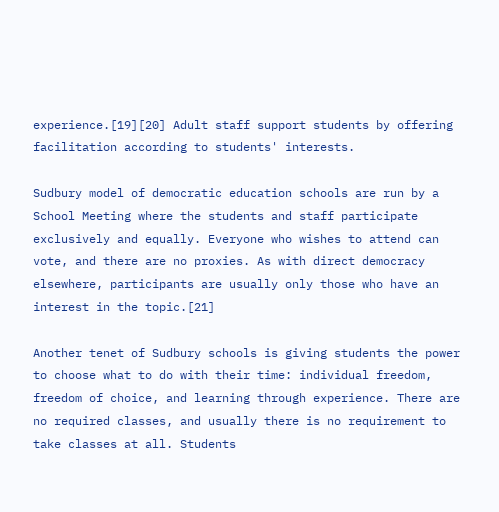experience.[19][20] Adult staff support students by offering facilitation according to students' interests.

Sudbury model of democratic education schools are run by a School Meeting where the students and staff participate exclusively and equally. Everyone who wishes to attend can vote, and there are no proxies. As with direct democracy elsewhere, participants are usually only those who have an interest in the topic.[21]

Another tenet of Sudbury schools is giving students the power to choose what to do with their time: individual freedom, freedom of choice, and learning through experience. There are no required classes, and usually there is no requirement to take classes at all. Students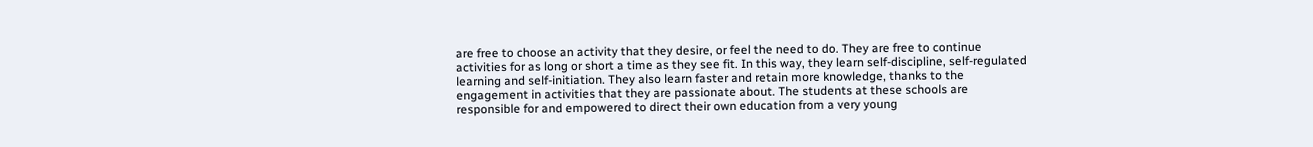are free to choose an activity that they desire, or feel the need to do. They are free to continue activities for as long or short a time as they see fit. In this way, they learn self-discipline, self-regulated learning and self-initiation. They also learn faster and retain more knowledge, thanks to the engagement in activities that they are passionate about. The students at these schools are responsible for and empowered to direct their own education from a very young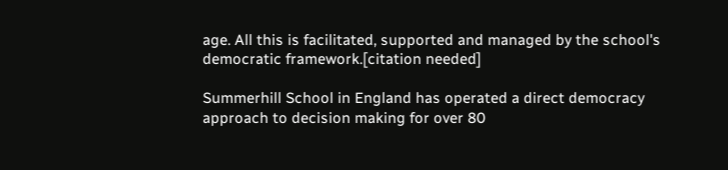age. All this is facilitated, supported and managed by the school's democratic framework.[citation needed]

Summerhill School in England has operated a direct democracy approach to decision making for over 80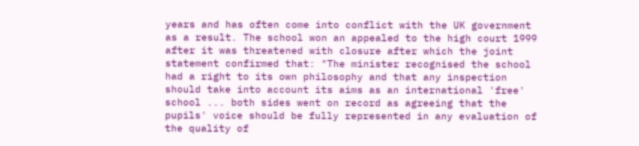years and has often come into conflict with the UK government as a result. The school won an appealed to the high court 1999 after it was threatened with closure after which the joint statement confirmed that: "The minister recognised the school had a right to its own philosophy and that any inspection should take into account its aims as an international 'free' school ... both sides went on record as agreeing that the pupils' voice should be fully represented in any evaluation of the quality of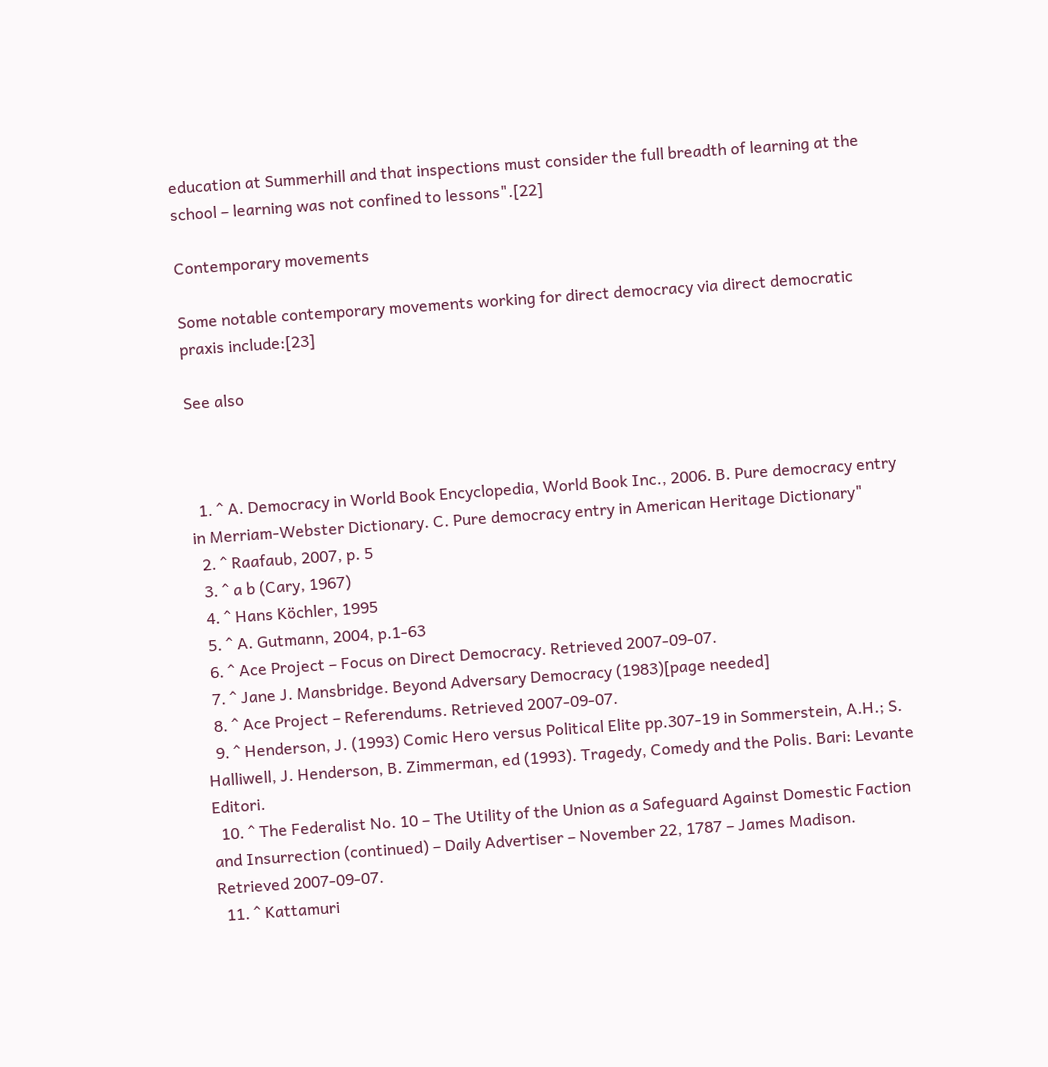education at Summerhill and that inspections must consider the full breadth of learning at the school – learning was not confined to lessons".[22]

Contemporary movements

Some notable contemporary movements working for direct democracy via direct democratic praxis include:[23]

See also



  1. ^ A. Democracy in World Book Encyclopedia, World Book Inc., 2006. B. Pure democracy entry in Merriam-Webster Dictionary. C. Pure democracy entry in American Heritage Dictionary"
  2. ^ Raafaub, 2007, p. 5
  3. ^ a b (Cary, 1967)
  4. ^ Hans Köchler, 1995
  5. ^ A. Gutmann, 2004, p.1-63
  6. ^ Ace Project – Focus on Direct Democracy. Retrieved 2007-09-07.
  7. ^ Jane J. Mansbridge. Beyond Adversary Democracy (1983)[page needed]
  8. ^ Ace Project – Referendums. Retrieved 2007-09-07.
  9. ^ Henderson, J. (1993) Comic Hero versus Political Elite pp.307-19 in Sommerstein, A.H.; S. Halliwell, J. Henderson, B. Zimmerman, ed (1993). Tragedy, Comedy and the Polis. Bari: Levante Editori.
  10. ^ The Federalist No. 10 – The Utility of the Union as a Safeguard Against Domestic Faction and Insurrection (continued) – Daily Advertiser – November 22, 1787 – James Madison. Retrieved 2007-09-07.
  11. ^ Kattamuri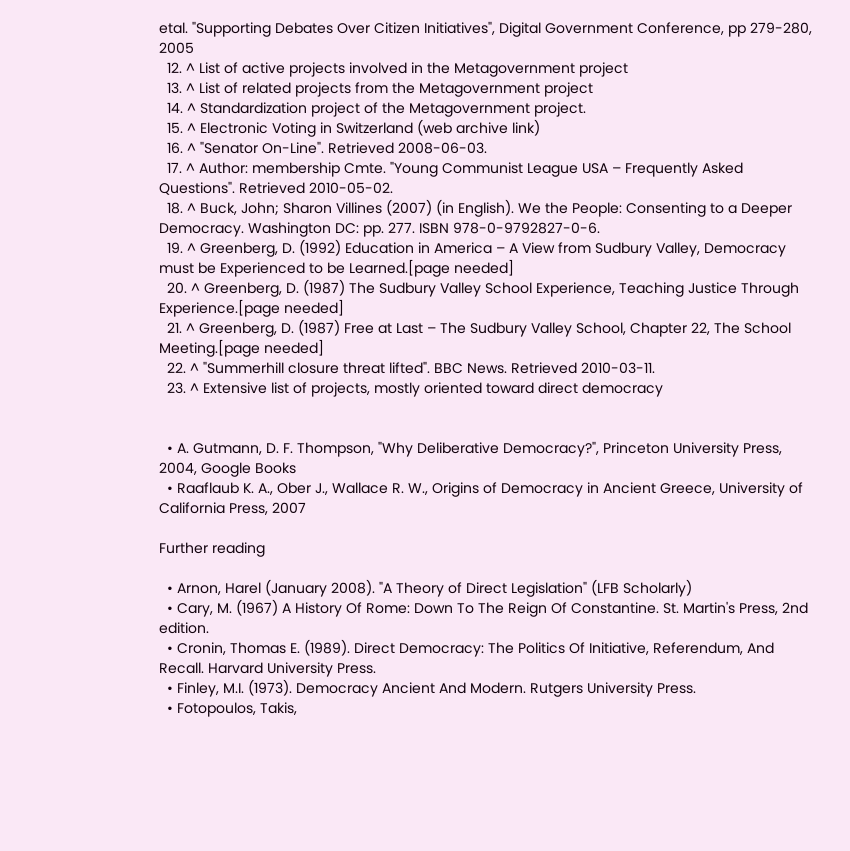etal. "Supporting Debates Over Citizen Initiatives", Digital Government Conference, pp 279-280, 2005
  12. ^ List of active projects involved in the Metagovernment project
  13. ^ List of related projects from the Metagovernment project
  14. ^ Standardization project of the Metagovernment project.
  15. ^ Electronic Voting in Switzerland (web archive link)
  16. ^ "Senator On-Line". Retrieved 2008-06-03.
  17. ^ Author: membership Cmte. "Young Communist League USA – Frequently Asked Questions". Retrieved 2010-05-02.
  18. ^ Buck, John; Sharon Villines (2007) (in English). We the People: Consenting to a Deeper Democracy. Washington DC: pp. 277. ISBN 978-0-9792827-0-6.
  19. ^ Greenberg, D. (1992) Education in America – A View from Sudbury Valley, Democracy must be Experienced to be Learned.[page needed]
  20. ^ Greenberg, D. (1987) The Sudbury Valley School Experience, Teaching Justice Through Experience.[page needed]
  21. ^ Greenberg, D. (1987) Free at Last – The Sudbury Valley School, Chapter 22, The School Meeting.[page needed]
  22. ^ "Summerhill closure threat lifted". BBC News. Retrieved 2010-03-11.
  23. ^ Extensive list of projects, mostly oriented toward direct democracy


  • A. Gutmann, D. F. Thompson, "Why Deliberative Democracy?", Princeton University Press, 2004, Google Books
  • Raaflaub K. A., Ober J., Wallace R. W., Origins of Democracy in Ancient Greece, University of California Press, 2007

Further reading

  • Arnon, Harel (January 2008). "A Theory of Direct Legislation" (LFB Scholarly)
  • Cary, M. (1967) A History Of Rome: Down To The Reign Of Constantine. St. Martin's Press, 2nd edition.
  • Cronin, Thomas E. (1989). Direct Democracy: The Politics Of Initiative, Referendum, And Recall. Harvard University Press.
  • Finley, M.I. (1973). Democracy Ancient And Modern. Rutgers University Press.
  • Fotopoulos, Takis,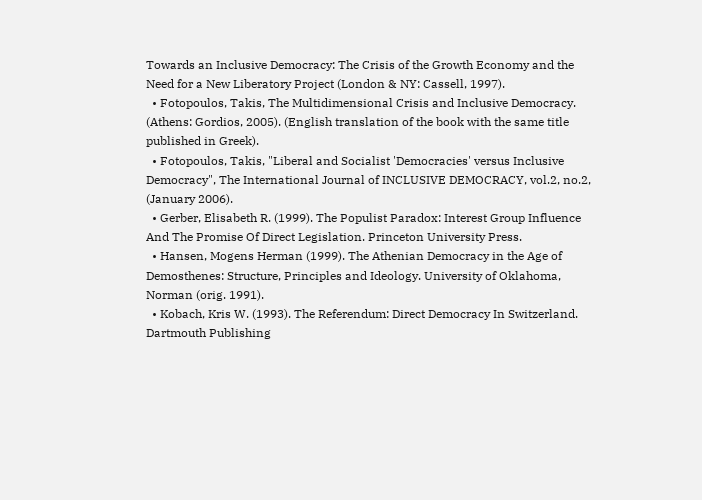Towards an Inclusive Democracy: The Crisis of the Growth Economy and the Need for a New Liberatory Project (London & NY: Cassell, 1997).
  • Fotopoulos, Takis, The Multidimensional Crisis and Inclusive Democracy. (Athens: Gordios, 2005). (English translation of the book with the same title published in Greek).
  • Fotopoulos, Takis, "Liberal and Socialist 'Democracies' versus Inclusive Democracy", The International Journal of INCLUSIVE DEMOCRACY, vol.2, no.2, (January 2006).
  • Gerber, Elisabeth R. (1999). The Populist Paradox: Interest Group Influence And The Promise Of Direct Legislation. Princeton University Press.
  • Hansen, Mogens Herman (1999). The Athenian Democracy in the Age of Demosthenes: Structure, Principles and Ideology. University of Oklahoma, Norman (orig. 1991).
  • Kobach, Kris W. (1993). The Referendum: Direct Democracy In Switzerland. Dartmouth Publishing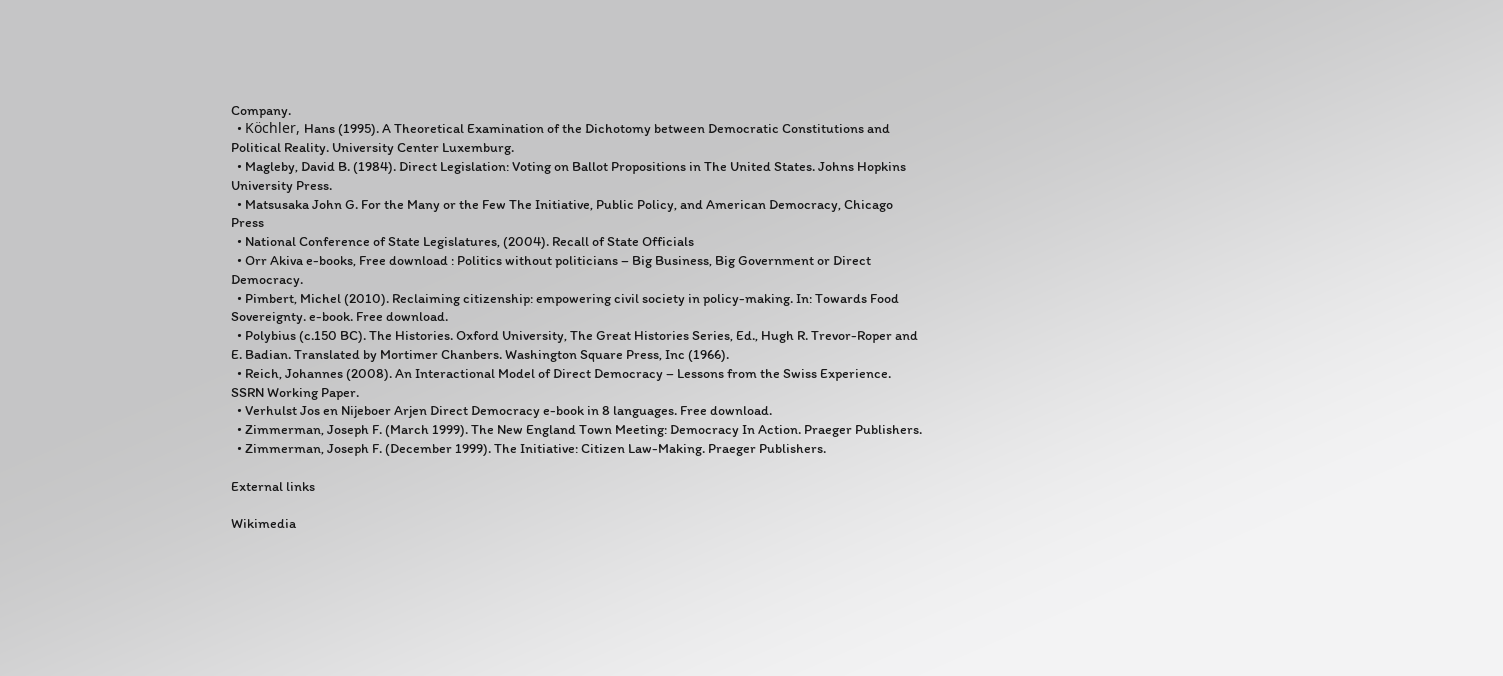Company.
  • Köchler, Hans (1995). A Theoretical Examination of the Dichotomy between Democratic Constitutions and Political Reality. University Center Luxemburg.
  • Magleby, David B. (1984). Direct Legislation: Voting on Ballot Propositions in The United States. Johns Hopkins University Press.
  • Matsusaka John G. For the Many or the Few The Initiative, Public Policy, and American Democracy, Chicago Press
  • National Conference of State Legislatures, (2004). Recall of State Officials
  • Orr Akiva e-books, Free download : Politics without politicians – Big Business, Big Government or Direct Democracy.
  • Pimbert, Michel (2010). Reclaiming citizenship: empowering civil society in policy-making. In: Towards Food Sovereignty. e-book. Free download.
  • Polybius (c.150 BC). The Histories. Oxford University, The Great Histories Series, Ed., Hugh R. Trevor-Roper and E. Badian. Translated by Mortimer Chanbers. Washington Square Press, Inc (1966).
  • Reich, Johannes (2008). An Interactional Model of Direct Democracy – Lessons from the Swiss Experience. SSRN Working Paper.
  • Verhulst Jos en Nijeboer Arjen Direct Democracy e-book in 8 languages. Free download.
  • Zimmerman, Joseph F. (March 1999). The New England Town Meeting: Democracy In Action. Praeger Publishers.
  • Zimmerman, Joseph F. (December 1999). The Initiative: Citizen Law-Making. Praeger Publishers.

External links

Wikimedia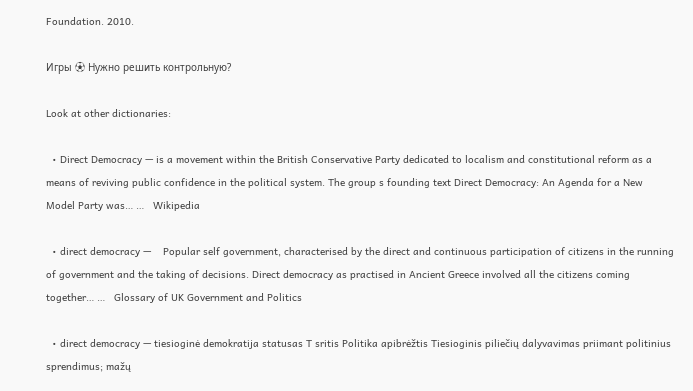Foundation. 2010.

Игры ⚽ Нужно решить контрольную?

Look at other dictionaries:

  • Direct Democracy — is a movement within the British Conservative Party dedicated to localism and constitutional reform as a means of reviving public confidence in the political system. The group s founding text Direct Democracy: An Agenda for a New Model Party was… …   Wikipedia

  • direct democracy —    Popular self government, characterised by the direct and continuous participation of citizens in the running of government and the taking of decisions. Direct democracy as practised in Ancient Greece involved all the citizens coming together… …   Glossary of UK Government and Politics

  • direct democracy — tiesioginė demokratija statusas T sritis Politika apibrėžtis Tiesioginis piliečių dalyvavimas priimant politinius sprendimus; mažų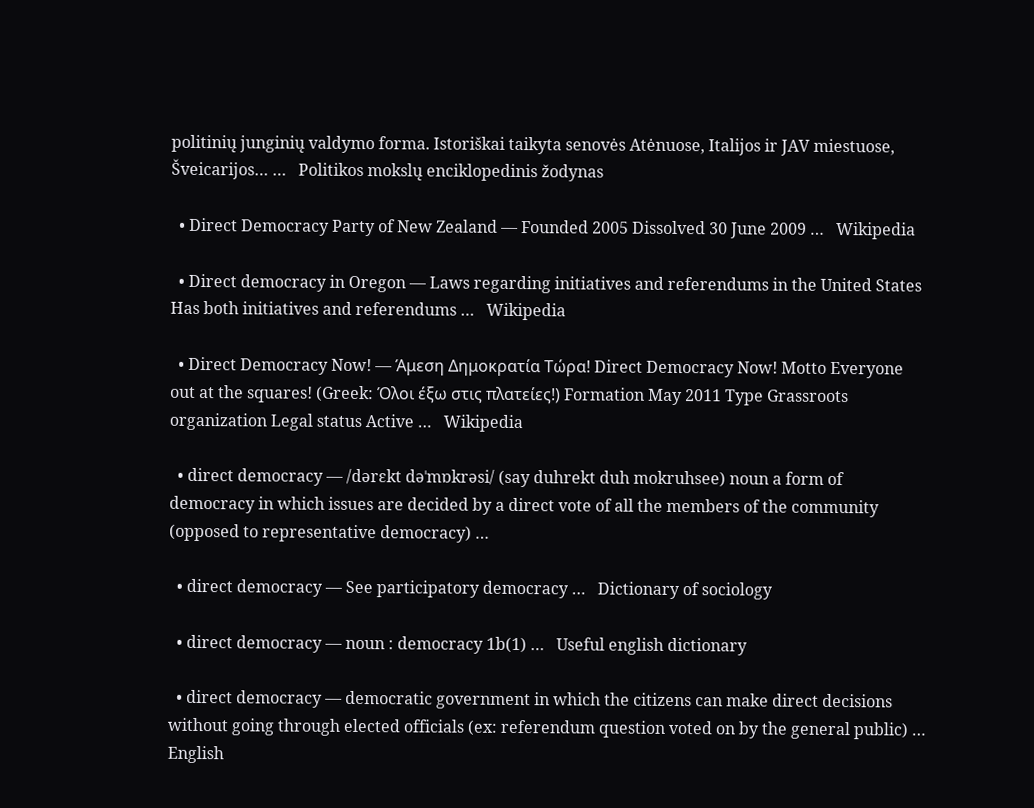politinių junginių valdymo forma. Istoriškai taikyta senovės Atėnuose, Italijos ir JAV miestuose, Šveicarijos… …   Politikos mokslų enciklopedinis žodynas

  • Direct Democracy Party of New Zealand — Founded 2005 Dissolved 30 June 2009 …   Wikipedia

  • Direct democracy in Oregon — Laws regarding initiatives and referendums in the United States   Has both initiatives and referendums …   Wikipedia

  • Direct Democracy Now! — Άμεση Δημοκρατία Τώρα! Direct Democracy Now! Motto Everyone out at the squares! (Greek: Όλοι έξω στις πλατείες!) Formation May 2011 Type Grassroots organization Legal status Active …   Wikipedia

  • direct democracy — /dərɛkt dəˈmɒkrəsi/ (say duhrekt duh mokruhsee) noun a form of democracy in which issues are decided by a direct vote of all the members of the community (opposed to representative democracy) …

  • direct democracy — See participatory democracy …   Dictionary of sociology

  • direct democracy — noun : democracy 1b(1) …   Useful english dictionary

  • direct democracy — democratic government in which the citizens can make direct decisions without going through elected officials (ex: referendum question voted on by the general public) …   English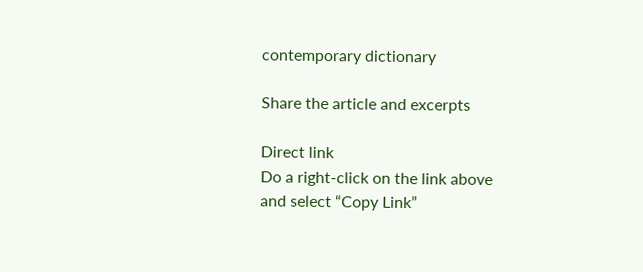contemporary dictionary

Share the article and excerpts

Direct link
Do a right-click on the link above
and select “Copy Link”